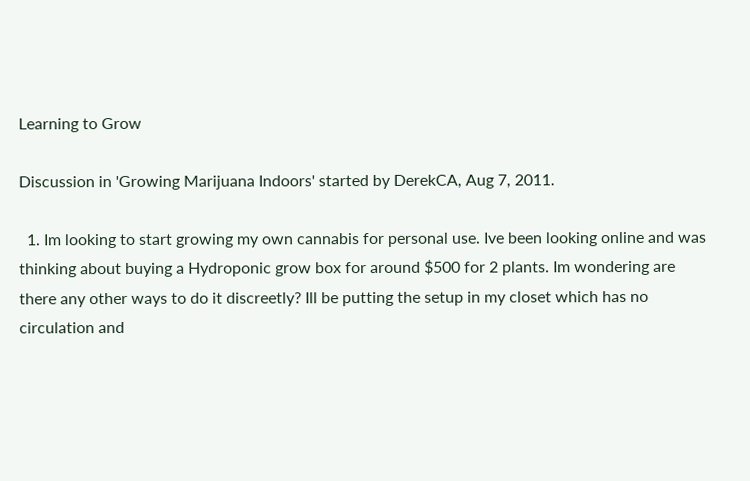Learning to Grow

Discussion in 'Growing Marijuana Indoors' started by DerekCA, Aug 7, 2011.

  1. Im looking to start growing my own cannabis for personal use. Ive been looking online and was thinking about buying a Hydroponic grow box for around $500 for 2 plants. Im wondering are there any other ways to do it discreetly? Ill be putting the setup in my closet which has no circulation and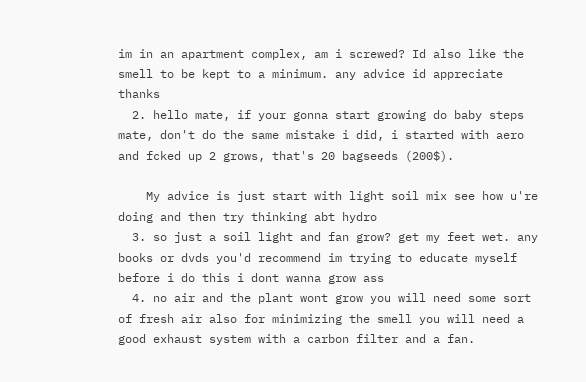im in an apartment complex, am i screwed? Id also like the smell to be kept to a minimum. any advice id appreciate thanks
  2. hello mate, if your gonna start growing do baby steps mate, don't do the same mistake i did, i started with aero and fcked up 2 grows, that's 20 bagseeds (200$).

    My advice is just start with light soil mix see how u're doing and then try thinking abt hydro
  3. so just a soil light and fan grow? get my feet wet. any books or dvds you'd recommend im trying to educate myself before i do this i dont wanna grow ass
  4. no air and the plant wont grow you will need some sort of fresh air also for minimizing the smell you will need a good exhaust system with a carbon filter and a fan.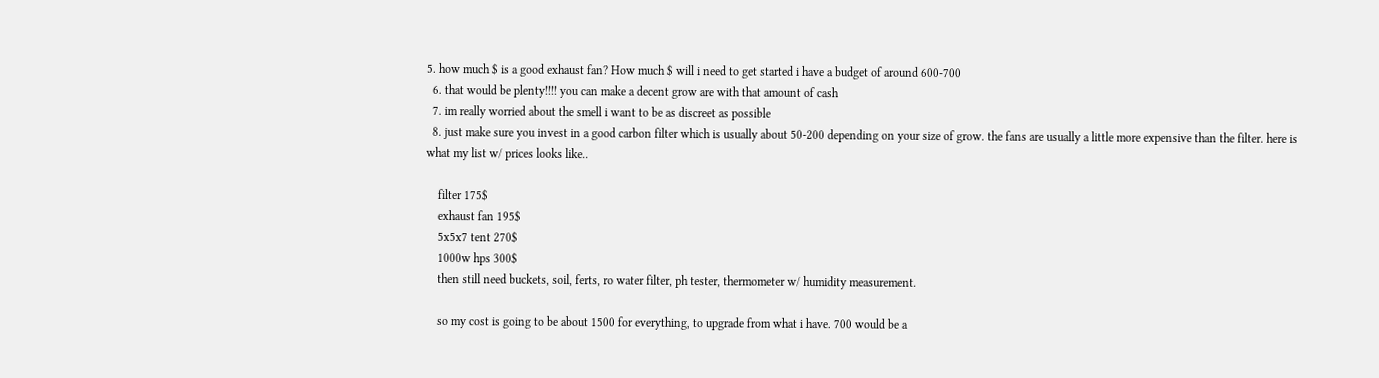5. how much $ is a good exhaust fan? How much $ will i need to get started i have a budget of around 600-700
  6. that would be plenty!!!! you can make a decent grow are with that amount of cash
  7. im really worried about the smell i want to be as discreet as possible
  8. just make sure you invest in a good carbon filter which is usually about 50-200 depending on your size of grow. the fans are usually a little more expensive than the filter. here is what my list w/ prices looks like..

    filter 175$
    exhaust fan 195$
    5x5x7 tent 270$
    1000w hps 300$
    then still need buckets, soil, ferts, ro water filter, ph tester, thermometer w/ humidity measurement.

    so my cost is going to be about 1500 for everything, to upgrade from what i have. 700 would be a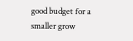good budget for a smaller grow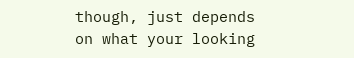though, just depends on what your looking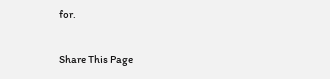for.

Share This Page